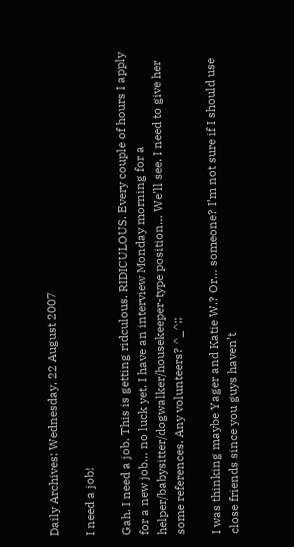Daily Archives: Wednesday, 22 August 2007

I need a job!

Gah. I need a job. This is getting ridculous. RIDICULOUS. Every couple of hours I apply for a new job… no luck yet. I have an interview Monday morning for a helper/babysitter/dogwalker/housekeeper-type position… We’ll see. I need to give her some references. Any volunteers? ^_^;;

I was thinking maybe Yager and Katie W.? Or… someone? I’m not sure if I should use close friends since you guys haven’t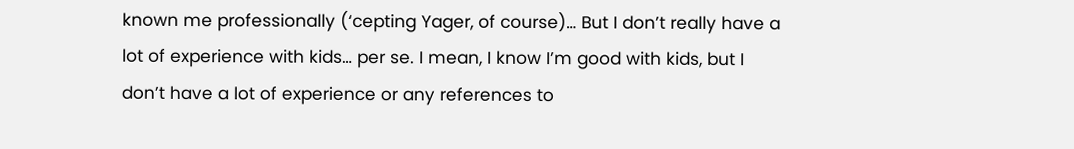known me professionally (‘cepting Yager, of course)… But I don’t really have a lot of experience with kids… per se. I mean, I know I’m good with kids, but I don’t have a lot of experience or any references to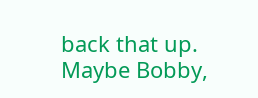back that up. Maybe Bobby,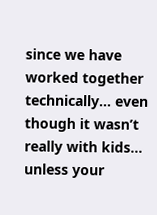since we have worked together technically… even though it wasn’t really with kids… unless your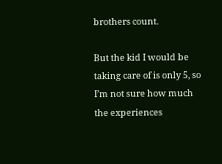brothers count.

But the kid I would be taking care of is only 5, so I’m not sure how much the experiences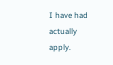I have had actually apply.